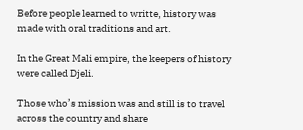Before people learned to writte, history was made with oral traditions and art.

In the Great Mali empire, the keepers of history were called Djeli.

Those who’s mission was and still is to travel across the country and share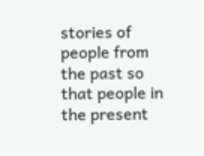stories of people from the past so that people in the present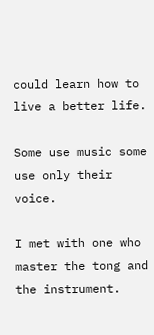could learn how to live a better life.

Some use music some use only their voice.

I met with one who master the tong and the instrument.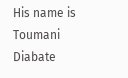His name is Toumani Diabate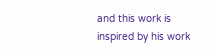and this work is inspired by his work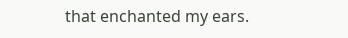that enchanted my ears.